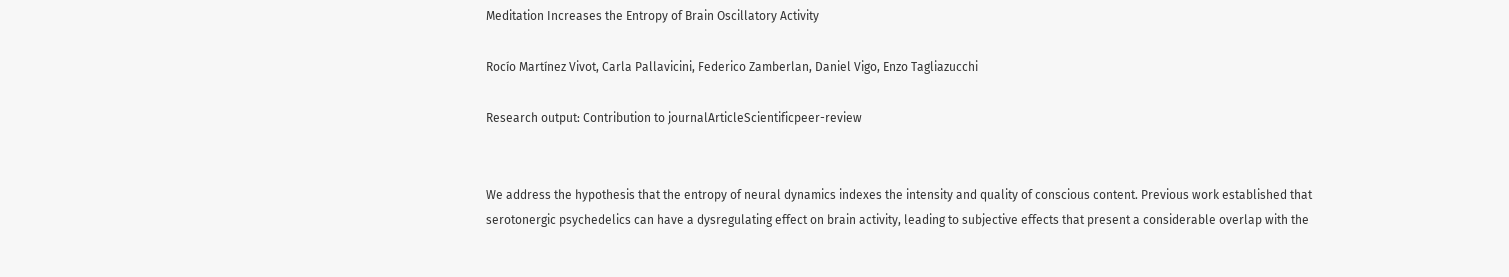Meditation Increases the Entropy of Brain Oscillatory Activity

Rocío Martínez Vivot, Carla Pallavicini, Federico Zamberlan, Daniel Vigo, Enzo Tagliazucchi

Research output: Contribution to journalArticleScientificpeer-review


We address the hypothesis that the entropy of neural dynamics indexes the intensity and quality of conscious content. Previous work established that serotonergic psychedelics can have a dysregulating effect on brain activity, leading to subjective effects that present a considerable overlap with the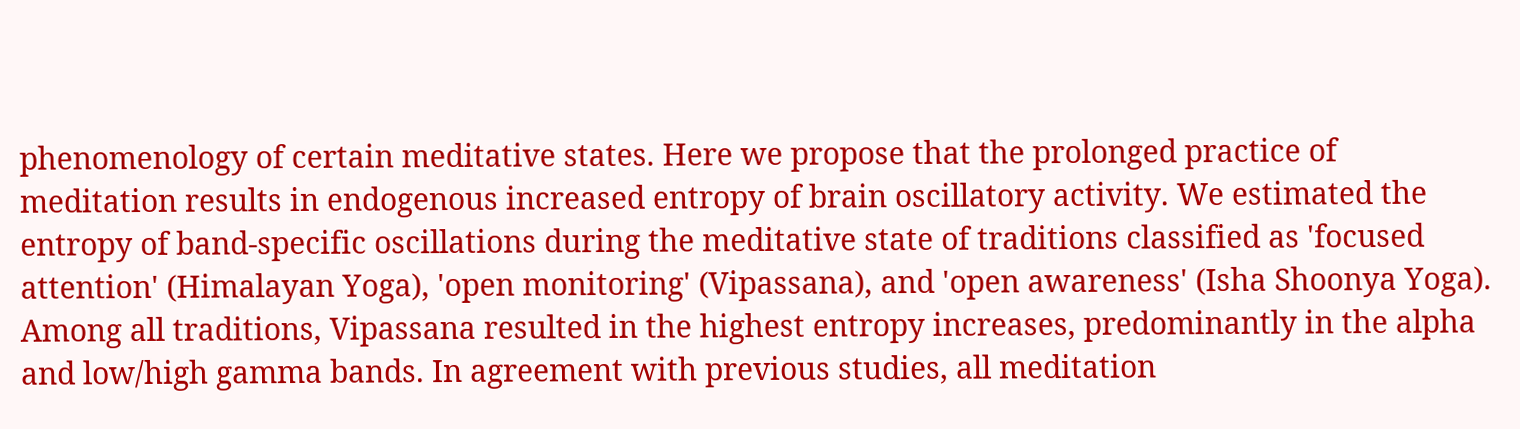phenomenology of certain meditative states. Here we propose that the prolonged practice of meditation results in endogenous increased entropy of brain oscillatory activity. We estimated the entropy of band-specific oscillations during the meditative state of traditions classified as 'focused attention' (Himalayan Yoga), 'open monitoring' (Vipassana), and 'open awareness' (Isha Shoonya Yoga). Among all traditions, Vipassana resulted in the highest entropy increases, predominantly in the alpha and low/high gamma bands. In agreement with previous studies, all meditation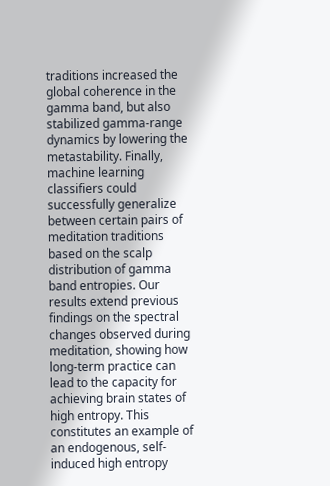traditions increased the global coherence in the gamma band, but also stabilized gamma-range dynamics by lowering the metastability. Finally, machine learning classifiers could successfully generalize between certain pairs of meditation traditions based on the scalp distribution of gamma band entropies. Our results extend previous findings on the spectral changes observed during meditation, showing how long-term practice can lead to the capacity for achieving brain states of high entropy. This constitutes an example of an endogenous, self-induced high entropy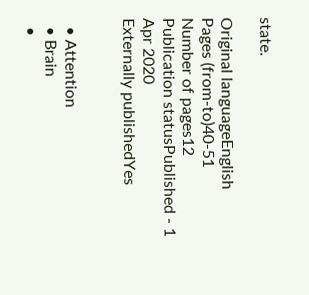state.

Original languageEnglish
Pages (from-to)40-51
Number of pages12
Publication statusPublished - 1 Apr 2020
Externally publishedYes


  • Attention
  • Brain
  •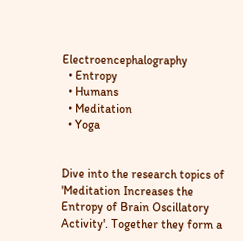Electroencephalography
  • Entropy
  • Humans
  • Meditation
  • Yoga


Dive into the research topics of 'Meditation Increases the Entropy of Brain Oscillatory Activity'. Together they form a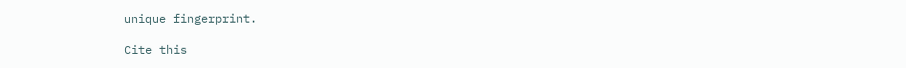unique fingerprint.

Cite this